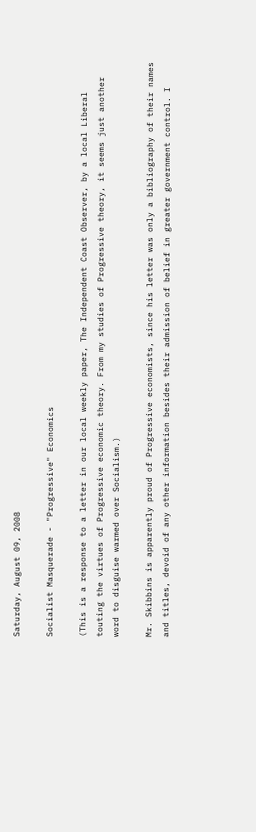Saturday, August 09, 2008

Socialist Masquerade - "Progressive" Economics

(This is a response to a letter in our local weekly paper, The Independent Coast Observer, by a local Liberal touting the virtues of Progressive economic theory. From my studies of Progressive theory, it seems just another word to disguise warmed over Socialism.)

Mr. Skibbins is apparently proud of Progressive economists, since his letter was only a bibliography of their names and titles, devoid of any other information besides their admission of belief in greater government control. I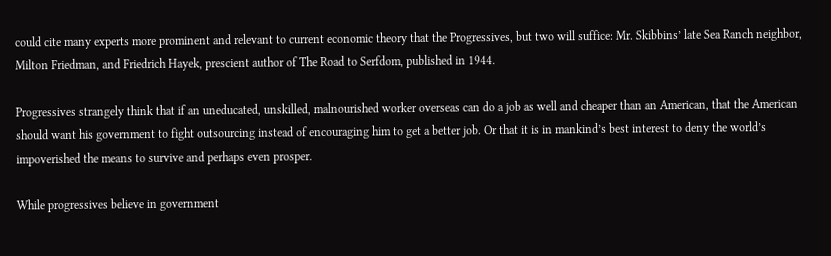could cite many experts more prominent and relevant to current economic theory that the Progressives, but two will suffice: Mr. Skibbins’ late Sea Ranch neighbor, Milton Friedman, and Friedrich Hayek, prescient author of The Road to Serfdom, published in 1944.

Progressives strangely think that if an uneducated, unskilled, malnourished worker overseas can do a job as well and cheaper than an American, that the American should want his government to fight outsourcing instead of encouraging him to get a better job. Or that it is in mankind’s best interest to deny the world’s impoverished the means to survive and perhaps even prosper.

While progressives believe in government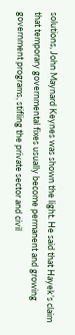solutions, John Maynard Keynes was shown the light. He said that Hayek’s claim that temporary governmental fixes usually become permanent and growing government programs, stifling the private sector and civil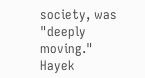society, was "deeply moving." Hayek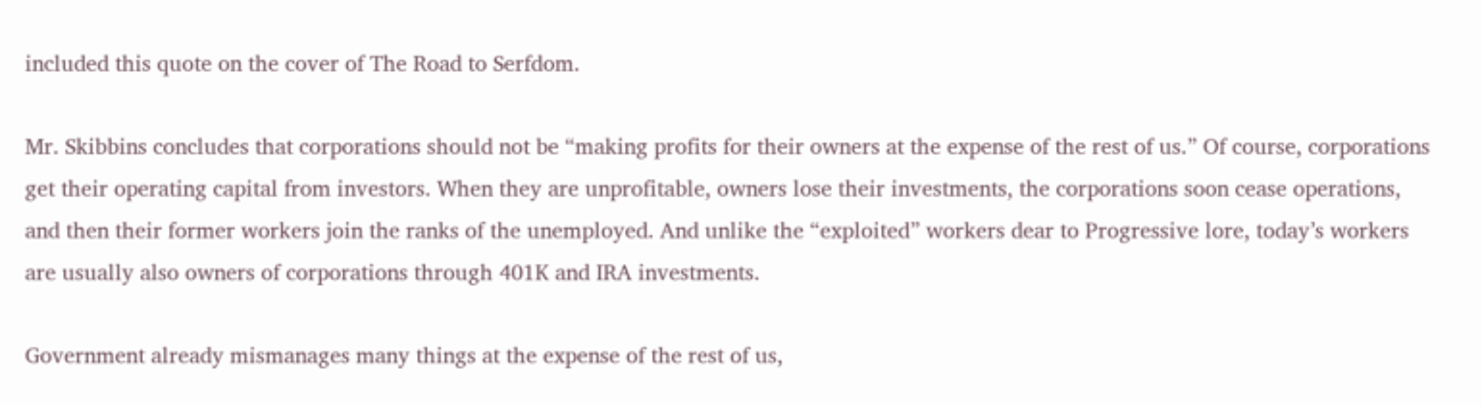included this quote on the cover of The Road to Serfdom.

Mr. Skibbins concludes that corporations should not be “making profits for their owners at the expense of the rest of us.” Of course, corporations get their operating capital from investors. When they are unprofitable, owners lose their investments, the corporations soon cease operations, and then their former workers join the ranks of the unemployed. And unlike the “exploited” workers dear to Progressive lore, today’s workers are usually also owners of corporations through 401K and IRA investments.

Government already mismanages many things at the expense of the rest of us,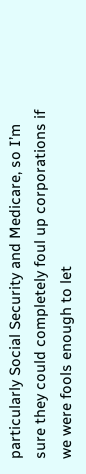particularly Social Security and Medicare, so I’m sure they could completely foul up corporations if we were fools enough to let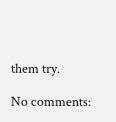them try.

No comments: